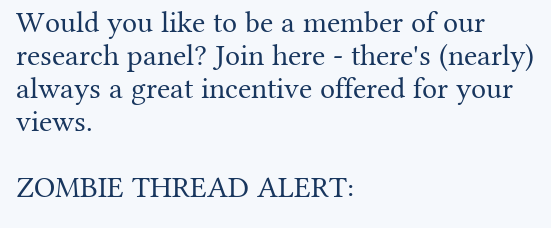Would you like to be a member of our research panel? Join here - there's (nearly) always a great incentive offered for your views.

ZOMBIE THREAD ALERT: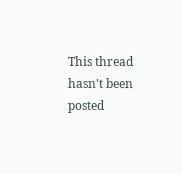This thread hasn't been posted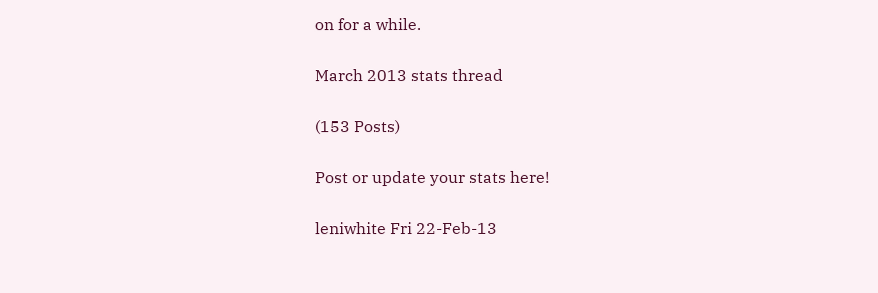on for a while.

March 2013 stats thread

(153 Posts)

Post or update your stats here!

leniwhite Fri 22-Feb-13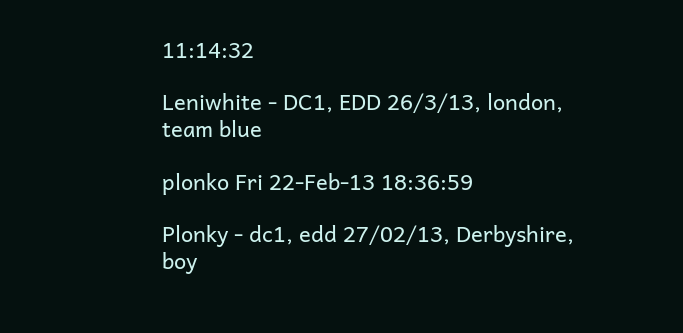11:14:32

Leniwhite - DC1, EDD 26/3/13, london, team blue

plonko Fri 22-Feb-13 18:36:59

Plonky - dc1, edd 27/02/13, Derbyshire, boy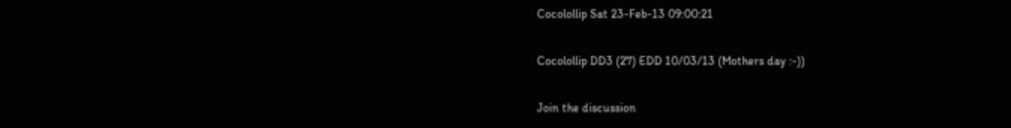Cocolollip Sat 23-Feb-13 09:00:21

Cocolollip DD3 (27) EDD 10/03/13 (Mothers day :-))

Join the discussion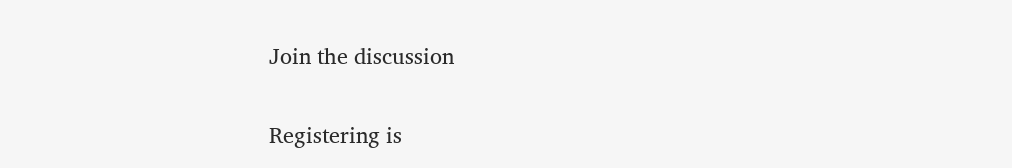Join the discussion

Registering is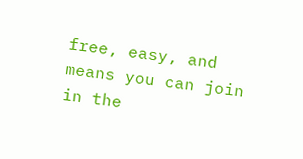free, easy, and means you can join in the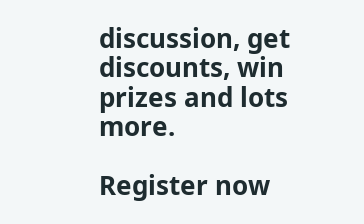discussion, get discounts, win prizes and lots more.

Register now